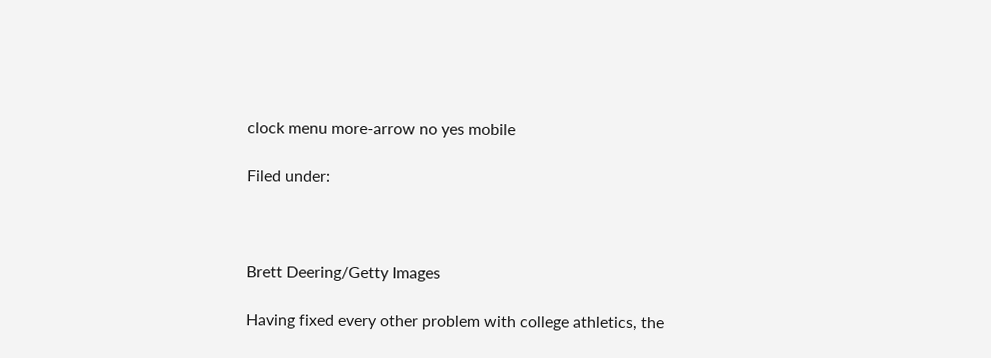clock menu more-arrow no yes mobile

Filed under:



Brett Deering/Getty Images

Having fixed every other problem with college athletics, the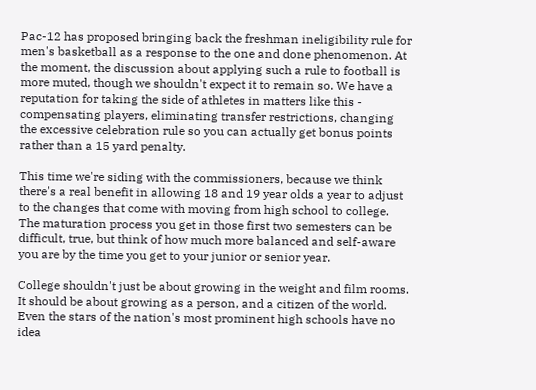Pac-12 has proposed bringing back the freshman ineligibility rule for men's basketball as a response to the one and done phenomenon. At the moment, the discussion about applying such a rule to football is more muted, though we shouldn't expect it to remain so. We have a reputation for taking the side of athletes in matters like this - compensating players, eliminating transfer restrictions, changing the excessive celebration rule so you can actually get bonus points rather than a 15 yard penalty.

This time we're siding with the commissioners, because we think there's a real benefit in allowing 18 and 19 year olds a year to adjust to the changes that come with moving from high school to college. The maturation process you get in those first two semesters can be difficult, true, but think of how much more balanced and self-aware you are by the time you get to your junior or senior year.

College shouldn't just be about growing in the weight and film rooms. It should be about growing as a person, and a citizen of the world. Even the stars of the nation's most prominent high schools have no idea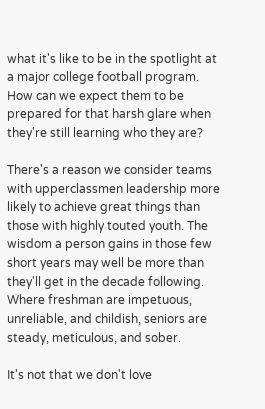what it's like to be in the spotlight at a major college football program. How can we expect them to be prepared for that harsh glare when they're still learning who they are?

There's a reason we consider teams with upperclassmen leadership more likely to achieve great things than those with highly touted youth. The wisdom a person gains in those few short years may well be more than they'll get in the decade following. Where freshman are impetuous, unreliable, and childish, seniors are steady, meticulous, and sober.

It's not that we don't love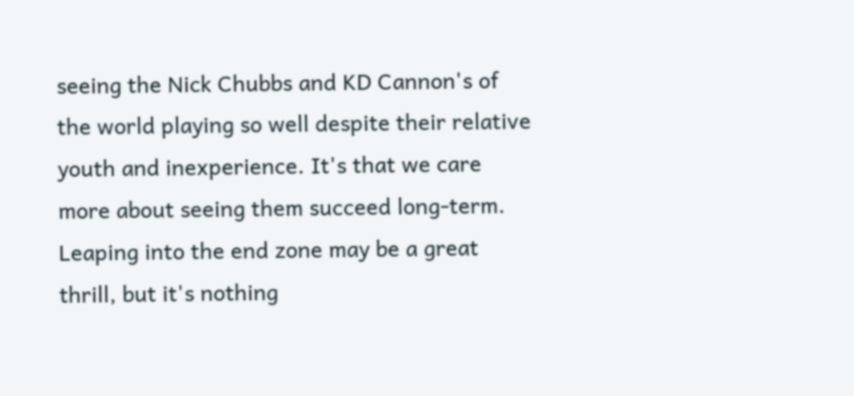seeing the Nick Chubbs and KD Cannon's of the world playing so well despite their relative youth and inexperience. It's that we care more about seeing them succeed long-term. Leaping into the end zone may be a great thrill, but it's nothing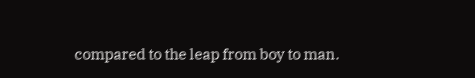compared to the leap from boy to man.